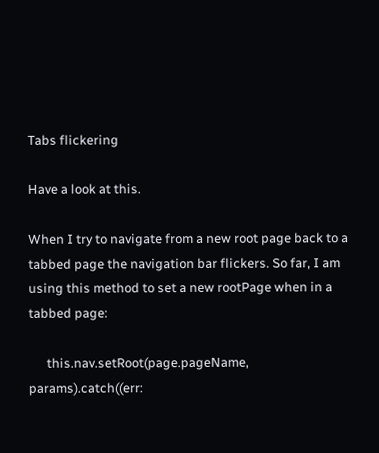Tabs flickering

Have a look at this.

When I try to navigate from a new root page back to a tabbed page the navigation bar flickers. So far, I am using this method to set a new rootPage when in a tabbed page:

      this.nav.setRoot(page.pageName, params).catch((err: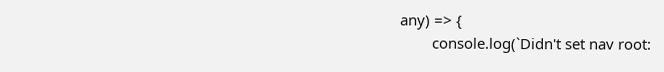any) => {
        console.log(`Didn't set nav root: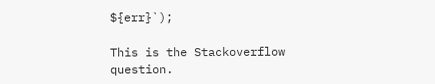${err}`);

This is the Stackoverflow question.